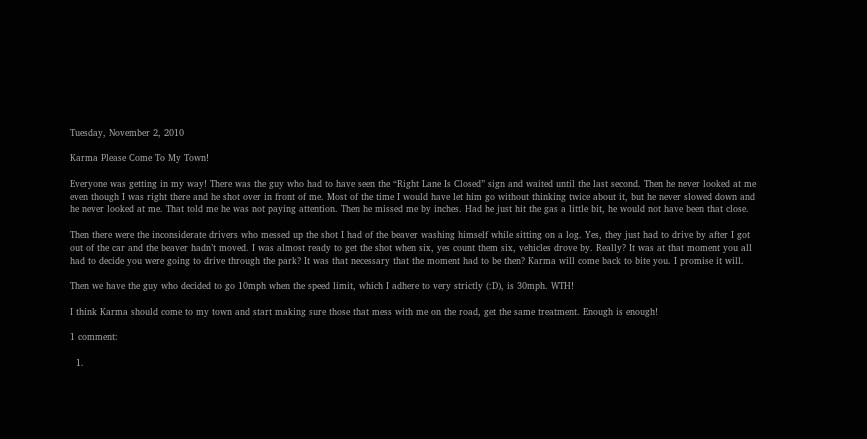Tuesday, November 2, 2010

Karma Please Come To My Town!

Everyone was getting in my way! There was the guy who had to have seen the “Right Lane Is Closed” sign and waited until the last second. Then he never looked at me even though I was right there and he shot over in front of me. Most of the time I would have let him go without thinking twice about it, but he never slowed down and he never looked at me. That told me he was not paying attention. Then he missed me by inches. Had he just hit the gas a little bit, he would not have been that close.

Then there were the inconsiderate drivers who messed up the shot I had of the beaver washing himself while sitting on a log. Yes, they just had to drive by after I got out of the car and the beaver hadn’t moved. I was almost ready to get the shot when six, yes count them six, vehicles drove by. Really? It was at that moment you all had to decide you were going to drive through the park? It was that necessary that the moment had to be then? Karma will come back to bite you. I promise it will.

Then we have the guy who decided to go 10mph when the speed limit, which I adhere to very strictly (:D), is 30mph. WTH!

I think Karma should come to my town and start making sure those that mess with me on the road, get the same treatment. Enough is enough!

1 comment:

  1.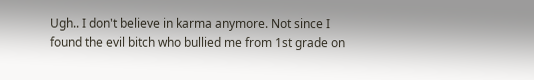Ugh.. I don't believe in karma anymore. Not since I found the evil bitch who bullied me from 1st grade on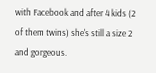with Facebook and after 4 kids (2 of them twins) she's still a size 2 and gorgeous.